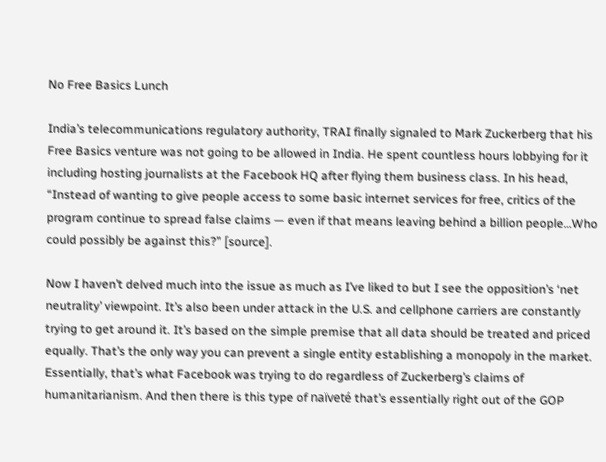No Free Basics Lunch

India’s telecommunications regulatory authority, TRAI finally signaled to Mark Zuckerberg that his Free Basics venture was not going to be allowed in India. He spent countless hours lobbying for it including hosting journalists at the Facebook HQ after flying them business class. In his head, “Instead of wanting to give people access to some basic internet services for free, critics of the program continue to spread false claims — even if that means leaving behind a billion people…Who could possibly be against this?” [source].

Now I haven’t delved much into the issue as much as I’ve liked to but I see the opposition’s ‘net neutrality’ viewpoint. It’s also been under attack in the U.S. and cellphone carriers are constantly trying to get around it. It’s based on the simple premise that all data should be treated and priced equally. That’s the only way you can prevent a single entity establishing a monopoly in the market. Essentially, that’s what Facebook was trying to do regardless of Zuckerberg’s claims of humanitarianism. And then there is this type of naïveté that’s essentially right out of the GOP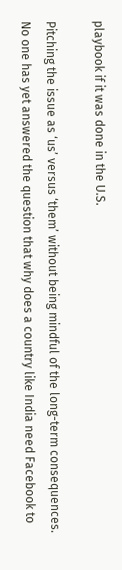playbook if it was done in the U.S.

Pitching the issue as ‘us’ versus ‘them’ without being mindful of the long-term consequences. No one has yet answered the question that why does a country like India need Facebook to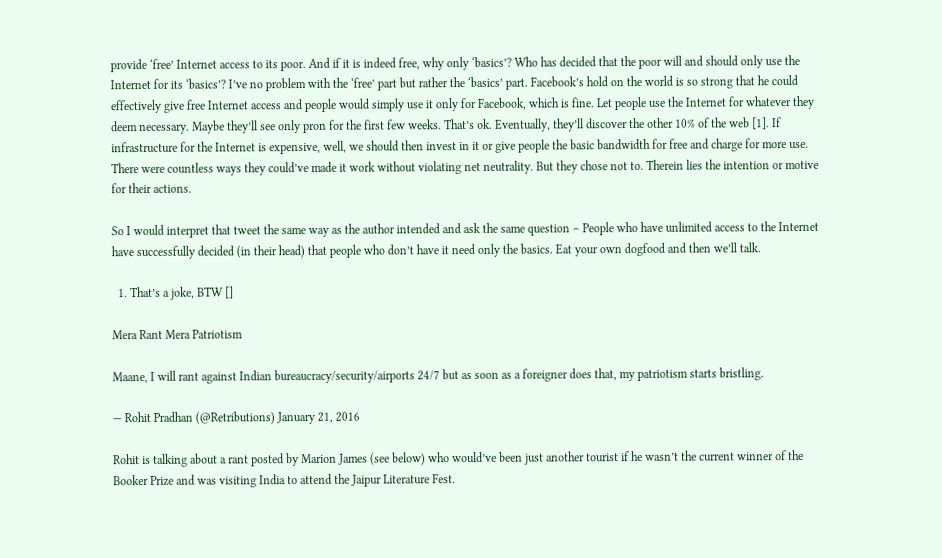provide ‘free’ Internet access to its poor. And if it is indeed free, why only ‘basics’? Who has decided that the poor will and should only use the Internet for its ‘basics’? I’ve no problem with the ‘free’ part but rather the ‘basics’ part. Facebook’s hold on the world is so strong that he could effectively give free Internet access and people would simply use it only for Facebook, which is fine. Let people use the Internet for whatever they deem necessary. Maybe they’ll see only pron for the first few weeks. That’s ok. Eventually, they’ll discover the other 10% of the web [1]. If infrastructure for the Internet is expensive, well, we should then invest in it or give people the basic bandwidth for free and charge for more use. There were countless ways they could’ve made it work without violating net neutrality. But they chose not to. Therein lies the intention or motive for their actions.

So I would interpret that tweet the same way as the author intended and ask the same question – People who have unlimited access to the Internet have successfully decided (in their head) that people who don’t have it need only the basics. Eat your own dogfood and then we’ll talk.

  1. That’s a joke, BTW []

Mera Rant Mera Patriotism

Maane, I will rant against Indian bureaucracy/security/airports 24/7 but as soon as a foreigner does that, my patriotism starts bristling.

— Rohit Pradhan (@Retributions) January 21, 2016

Rohit is talking about a rant posted by Marion James (see below) who would’ve been just another tourist if he wasn’t the current winner of the Booker Prize and was visiting India to attend the Jaipur Literature Fest.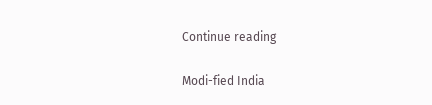Continue reading

Modi-fied India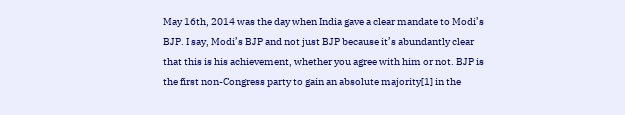May 16th, 2014 was the day when India gave a clear mandate to Modi’s BJP. I say, Modi’s BJP and not just BJP because it’s abundantly clear that this is his achievement, whether you agree with him or not. BJP is the first non-Congress party to gain an absolute majority[1] in the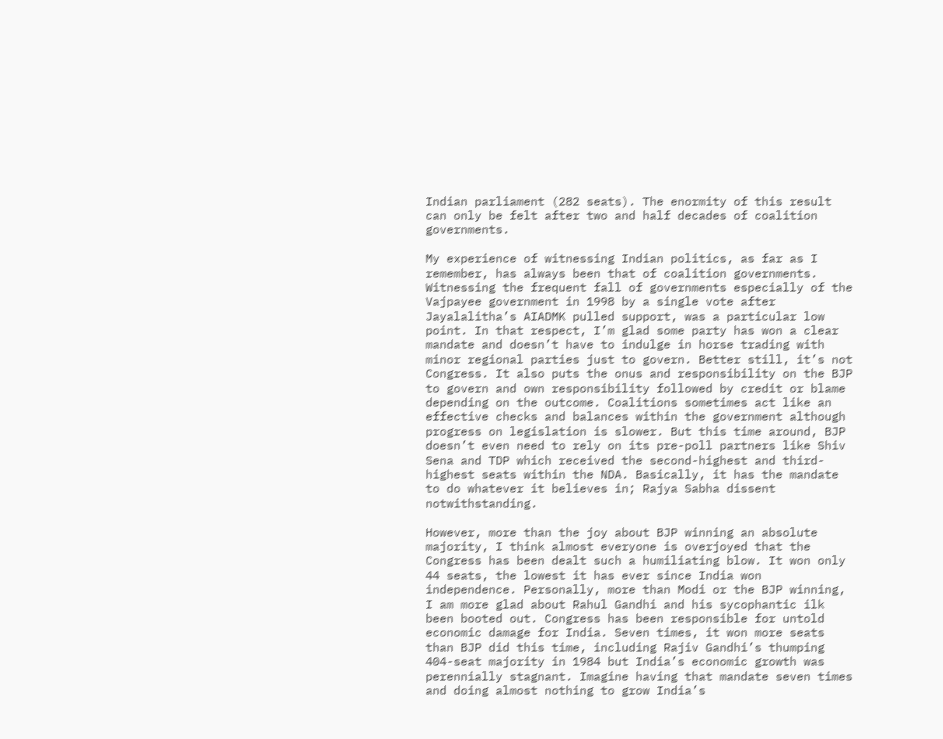Indian parliament (282 seats). The enormity of this result can only be felt after two and half decades of coalition governments.

My experience of witnessing Indian politics, as far as I remember, has always been that of coalition governments. Witnessing the frequent fall of governments especially of the Vajpayee government in 1998 by a single vote after Jayalalitha’s AIADMK pulled support, was a particular low point. In that respect, I’m glad some party has won a clear mandate and doesn’t have to indulge in horse trading with minor regional parties just to govern. Better still, it’s not Congress. It also puts the onus and responsibility on the BJP to govern and own responsibility followed by credit or blame depending on the outcome. Coalitions sometimes act like an effective checks and balances within the government although progress on legislation is slower. But this time around, BJP doesn’t even need to rely on its pre-poll partners like Shiv Sena and TDP which received the second-highest and third-highest seats within the NDA. Basically, it has the mandate to do whatever it believes in; Rajya Sabha dissent notwithstanding.

However, more than the joy about BJP winning an absolute majority, I think almost everyone is overjoyed that the Congress has been dealt such a humiliating blow. It won only 44 seats, the lowest it has ever since India won independence. Personally, more than Modi or the BJP winning, I am more glad about Rahul Gandhi and his sycophantic ilk been booted out. Congress has been responsible for untold economic damage for India. Seven times, it won more seats than BJP did this time, including Rajiv Gandhi’s thumping 404-seat majority in 1984 but India’s economic growth was perennially stagnant. Imagine having that mandate seven times and doing almost nothing to grow India’s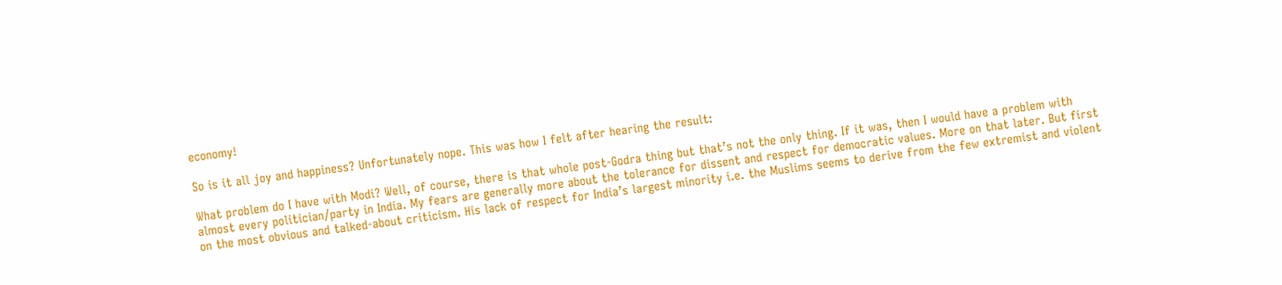economy!

So is it all joy and happiness? Unfortunately nope. This was how I felt after hearing the result:

What problem do I have with Modi? Well, of course, there is that whole post-Godra thing but that’s not the only thing. If it was, then I would have a problem with almost every politician/party in India. My fears are generally more about the tolerance for dissent and respect for democratic values. More on that later. But first on the most obvious and talked-about criticism. His lack of respect for India’s largest minority i.e. the Muslims seems to derive from the few extremist and violent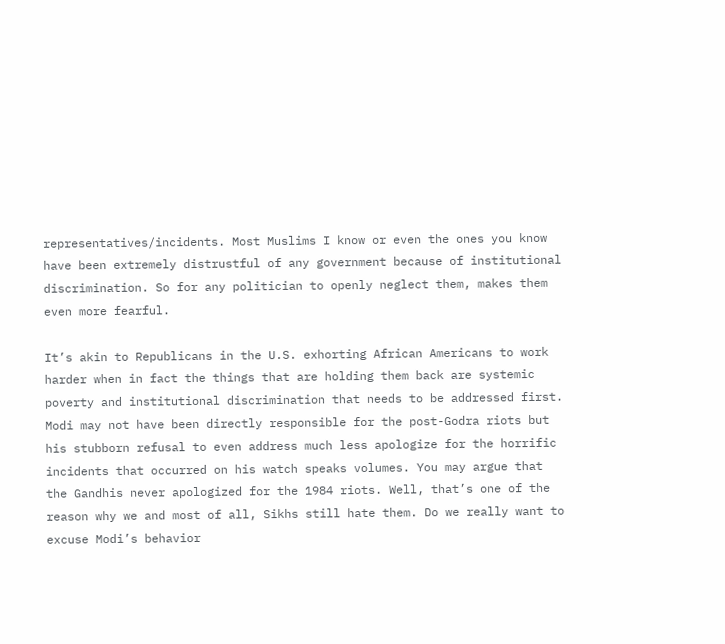representatives/incidents. Most Muslims I know or even the ones you know have been extremely distrustful of any government because of institutional discrimination. So for any politician to openly neglect them, makes them even more fearful.

It’s akin to Republicans in the U.S. exhorting African Americans to work harder when in fact the things that are holding them back are systemic poverty and institutional discrimination that needs to be addressed first. Modi may not have been directly responsible for the post-Godra riots but his stubborn refusal to even address much less apologize for the horrific incidents that occurred on his watch speaks volumes. You may argue that the Gandhis never apologized for the 1984 riots. Well, that’s one of the reason why we and most of all, Sikhs still hate them. Do we really want to excuse Modi’s behavior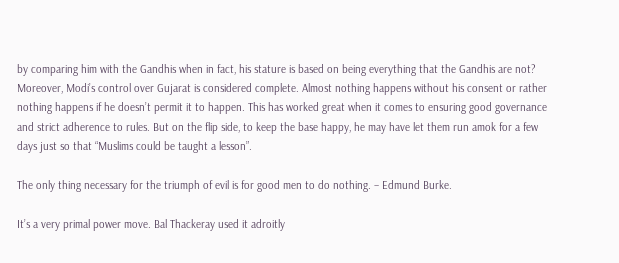by comparing him with the Gandhis when in fact, his stature is based on being everything that the Gandhis are not? Moreover, Modi’s control over Gujarat is considered complete. Almost nothing happens without his consent or rather nothing happens if he doesn’t permit it to happen. This has worked great when it comes to ensuring good governance and strict adherence to rules. But on the flip side, to keep the base happy, he may have let them run amok for a few days just so that “Muslims could be taught a lesson”.

The only thing necessary for the triumph of evil is for good men to do nothing. – Edmund Burke.

It’s a very primal power move. Bal Thackeray used it adroitly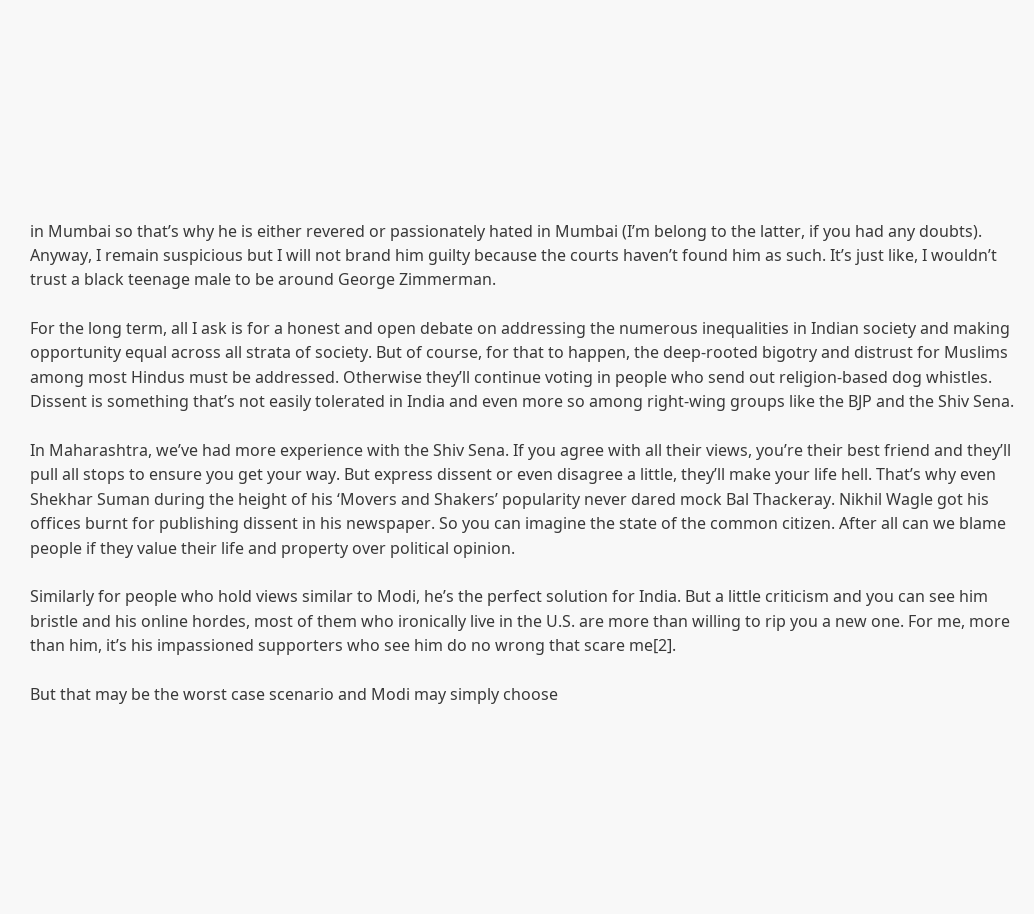in Mumbai so that’s why he is either revered or passionately hated in Mumbai (I’m belong to the latter, if you had any doubts). Anyway, I remain suspicious but I will not brand him guilty because the courts haven’t found him as such. It’s just like, I wouldn’t trust a black teenage male to be around George Zimmerman.

For the long term, all I ask is for a honest and open debate on addressing the numerous inequalities in Indian society and making opportunity equal across all strata of society. But of course, for that to happen, the deep-rooted bigotry and distrust for Muslims among most Hindus must be addressed. Otherwise they’ll continue voting in people who send out religion-based dog whistles. Dissent is something that’s not easily tolerated in India and even more so among right-wing groups like the BJP and the Shiv Sena.

In Maharashtra, we’ve had more experience with the Shiv Sena. If you agree with all their views, you’re their best friend and they’ll pull all stops to ensure you get your way. But express dissent or even disagree a little, they’ll make your life hell. That’s why even Shekhar Suman during the height of his ‘Movers and Shakers’ popularity never dared mock Bal Thackeray. Nikhil Wagle got his offices burnt for publishing dissent in his newspaper. So you can imagine the state of the common citizen. After all can we blame people if they value their life and property over political opinion.

Similarly for people who hold views similar to Modi, he’s the perfect solution for India. But a little criticism and you can see him bristle and his online hordes, most of them who ironically live in the U.S. are more than willing to rip you a new one. For me, more than him, it’s his impassioned supporters who see him do no wrong that scare me[2].

But that may be the worst case scenario and Modi may simply choose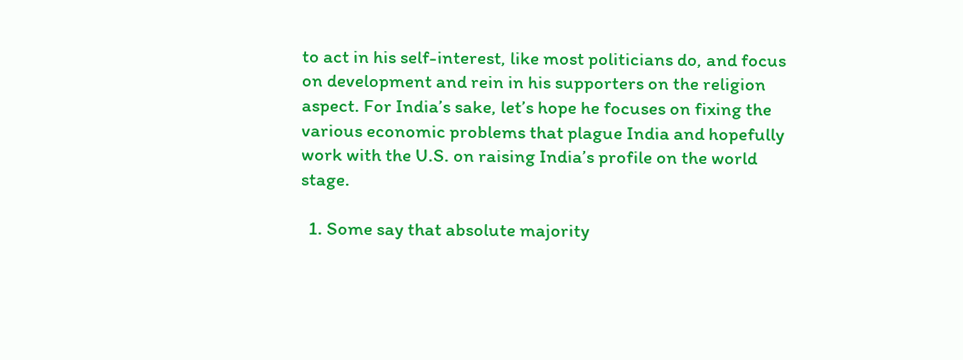to act in his self-interest, like most politicians do, and focus on development and rein in his supporters on the religion aspect. For India’s sake, let’s hope he focuses on fixing the various economic problems that plague India and hopefully work with the U.S. on raising India’s profile on the world stage.

  1. Some say that absolute majority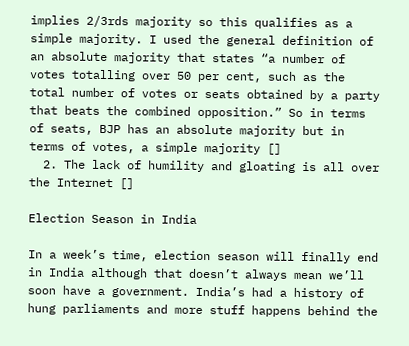implies 2/3rds majority so this qualifies as a simple majority. I used the general definition of an absolute majority that states “a number of votes totalling over 50 per cent, such as the total number of votes or seats obtained by a party that beats the combined opposition.” So in terms of seats, BJP has an absolute majority but in terms of votes, a simple majority []
  2. The lack of humility and gloating is all over the Internet []

Election Season in India

In a week’s time, election season will finally end in India although that doesn’t always mean we’ll soon have a government. India’s had a history of hung parliaments and more stuff happens behind the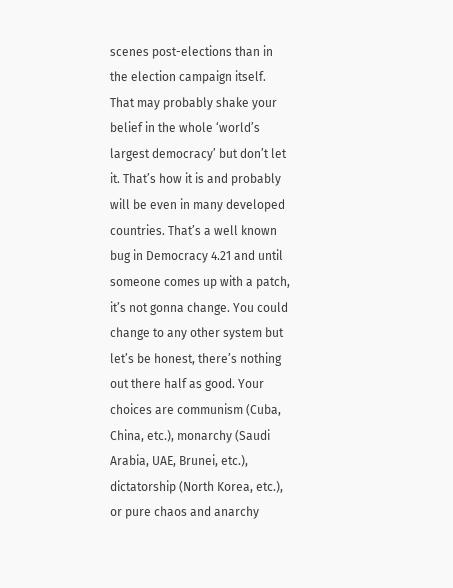scenes post-elections than in the election campaign itself. That may probably shake your belief in the whole ‘world’s largest democracy’ but don’t let it. That’s how it is and probably will be even in many developed countries. That’s a well known bug in Democracy 4.21 and until someone comes up with a patch, it’s not gonna change. You could change to any other system but let’s be honest, there’s nothing out there half as good. Your choices are communism (Cuba, China, etc.), monarchy (Saudi Arabia, UAE, Brunei, etc.), dictatorship (North Korea, etc.), or pure chaos and anarchy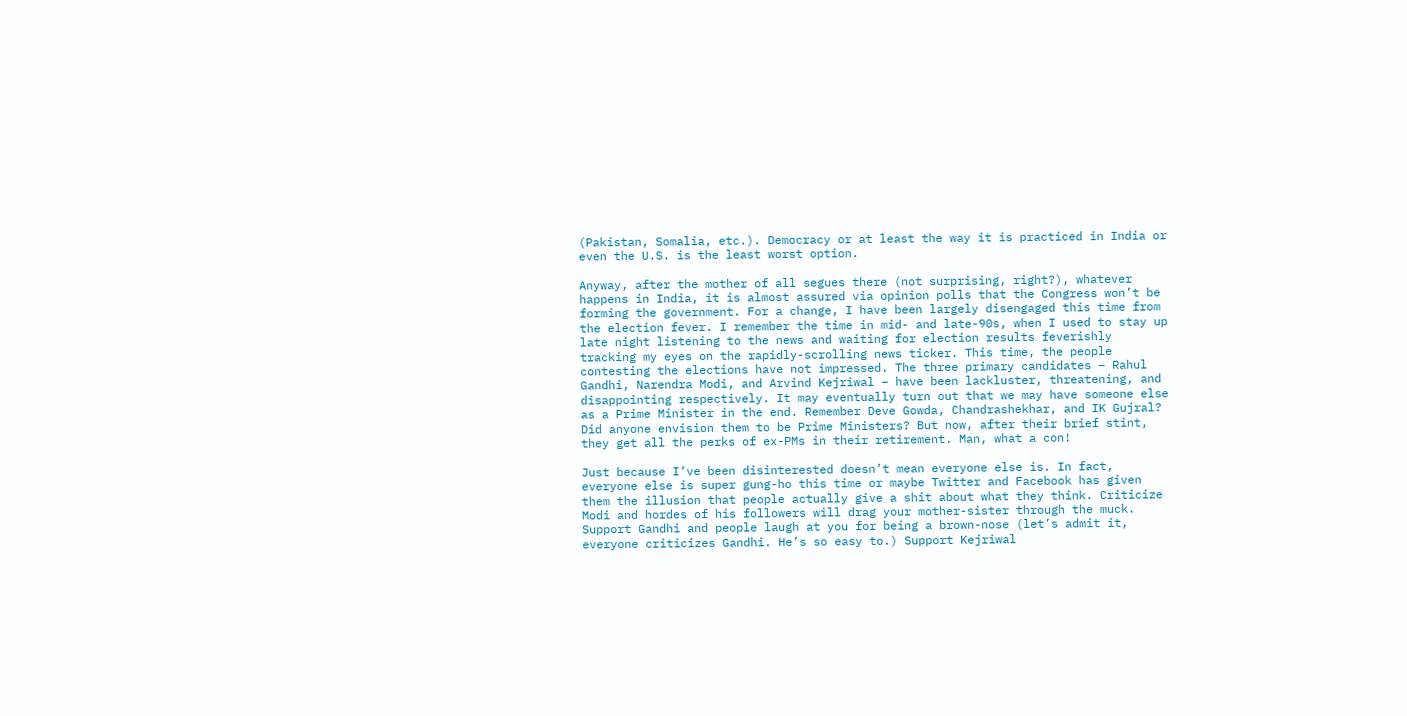(Pakistan, Somalia, etc.). Democracy or at least the way it is practiced in India or even the U.S. is the least worst option.

Anyway, after the mother of all segues there (not surprising, right?), whatever happens in India, it is almost assured via opinion polls that the Congress won’t be forming the government. For a change, I have been largely disengaged this time from the election fever. I remember the time in mid- and late-90s, when I used to stay up late night listening to the news and waiting for election results feverishly tracking my eyes on the rapidly-scrolling news ticker. This time, the people contesting the elections have not impressed. The three primary candidates – Rahul Gandhi, Narendra Modi, and Arvind Kejriwal – have been lackluster, threatening, and disappointing respectively. It may eventually turn out that we may have someone else as a Prime Minister in the end. Remember Deve Gowda, Chandrashekhar, and IK Gujral? Did anyone envision them to be Prime Ministers? But now, after their brief stint, they get all the perks of ex-PMs in their retirement. Man, what a con!

Just because I’ve been disinterested doesn’t mean everyone else is. In fact, everyone else is super gung-ho this time or maybe Twitter and Facebook has given them the illusion that people actually give a shit about what they think. Criticize Modi and hordes of his followers will drag your mother-sister through the muck. Support Gandhi and people laugh at you for being a brown-nose (let’s admit it, everyone criticizes Gandhi. He’s so easy to.) Support Kejriwal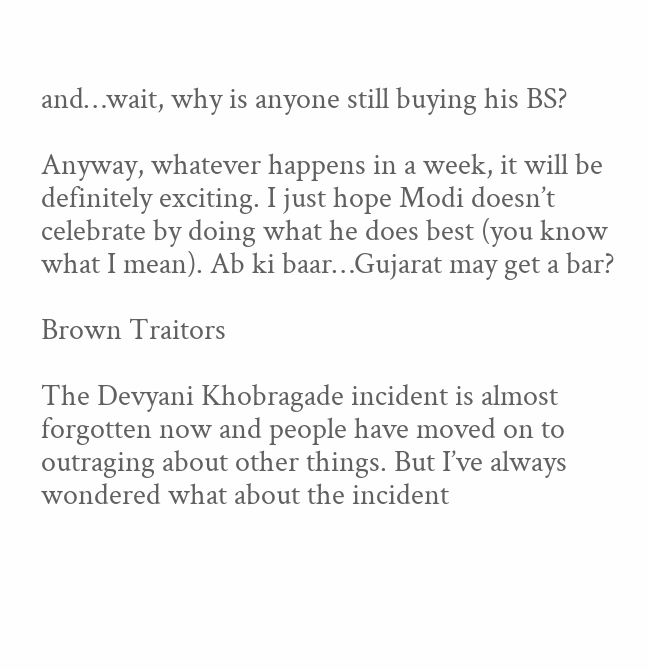and…wait, why is anyone still buying his BS?

Anyway, whatever happens in a week, it will be definitely exciting. I just hope Modi doesn’t celebrate by doing what he does best (you know what I mean). Ab ki baar…Gujarat may get a bar?

Brown Traitors

The Devyani Khobragade incident is almost forgotten now and people have moved on to outraging about other things. But I’ve always wondered what about the incident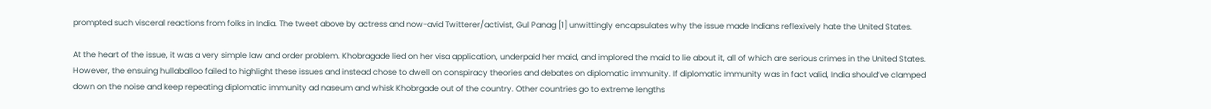prompted such visceral reactions from folks in India. The tweet above by actress and now-avid Twitterer/activist, Gul Panag [1] unwittingly encapsulates why the issue made Indians reflexively hate the United States.

At the heart of the issue, it was a very simple law and order problem. Khobragade lied on her visa application, underpaid her maid, and implored the maid to lie about it, all of which are serious crimes in the United States. However, the ensuing hullaballoo failed to highlight these issues and instead chose to dwell on conspiracy theories and debates on diplomatic immunity. If diplomatic immunity was in fact valid, India should’ve clamped down on the noise and keep repeating diplomatic immunity ad naseum and whisk Khobrgade out of the country. Other countries go to extreme lengths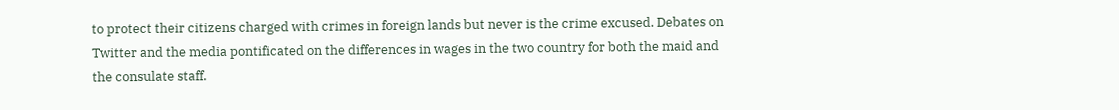to protect their citizens charged with crimes in foreign lands but never is the crime excused. Debates on Twitter and the media pontificated on the differences in wages in the two country for both the maid and the consulate staff.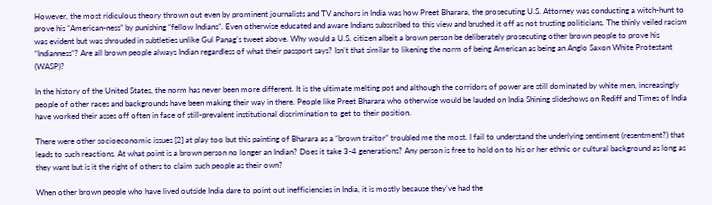However, the most ridiculous theory thrown out even by prominent journalists and TV anchors in India was how Preet Bharara, the prosecuting U.S. Attorney was conducting a witch-hunt to prove his “American-ness” by punishing “fellow Indians”. Even otherwise educated and aware Indians subscribed to this view and brushed it off as not trusting politicians. The thinly veiled racism was evident but was shrouded in subtleties unlike Gul Panag’s tweet above. Why would a U.S. citizen albeit a brown person be deliberately prosecuting other brown people to prove his “Indianness”? Are all brown people always Indian regardless of what their passport says? Isn’t that similar to likening the norm of being American as being an Anglo Saxon White Protestant (WASP)?

In the history of the United States, the norm has never been more different. It is the ultimate melting pot and although the corridors of power are still dominated by white men, increasingly people of other races and backgrounds have been making their way in there. People like Preet Bharara who otherwise would be lauded on India Shining slideshows on Rediff and Times of India have worked their asses off often in face of still-prevalent institutional discrimination to get to their position.

There were other socioeconomic issues [2] at play too but this painting of Bharara as a “brown traitor” troubled me the most. I fail to understand the underlying sentiment (resentment?) that leads to such reactions. At what point is a brown person no longer an Indian? Does it take 3-4 generations? Any person is free to hold on to his or her ethnic or cultural background as long as they want but is it the right of others to claim such people as their own?

When other brown people who have lived outside India dare to point out inefficiencies in India, it is mostly because they’ve had the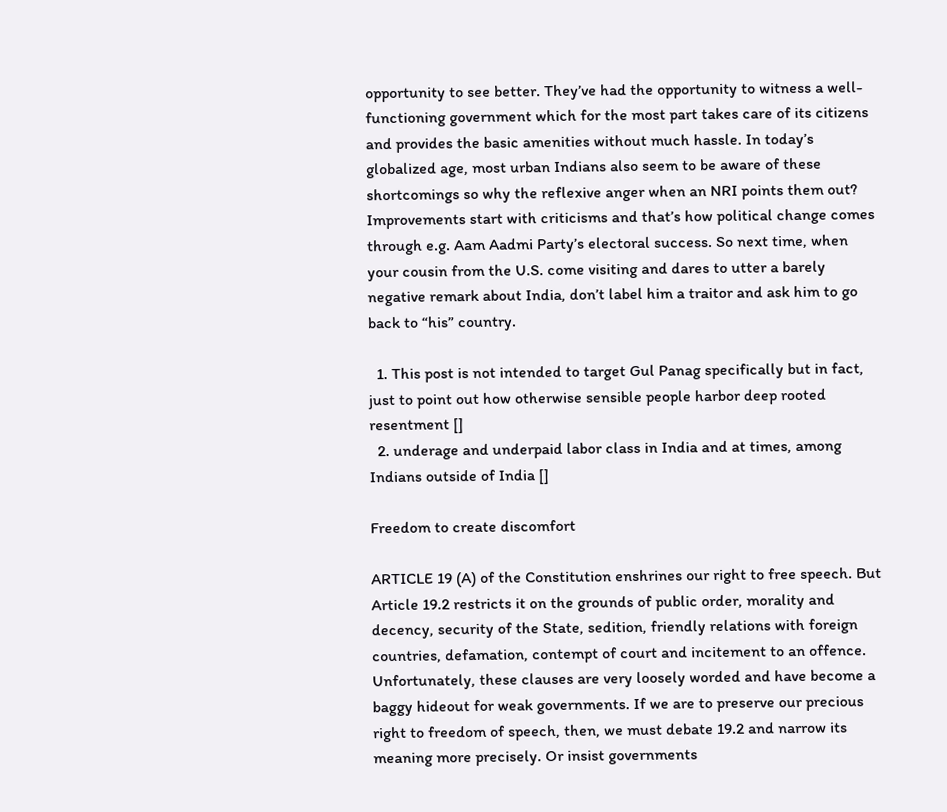opportunity to see better. They’ve had the opportunity to witness a well-functioning government which for the most part takes care of its citizens and provides the basic amenities without much hassle. In today’s globalized age, most urban Indians also seem to be aware of these shortcomings so why the reflexive anger when an NRI points them out? Improvements start with criticisms and that’s how political change comes through e.g. Aam Aadmi Party’s electoral success. So next time, when your cousin from the U.S. come visiting and dares to utter a barely negative remark about India, don’t label him a traitor and ask him to go back to “his” country.

  1. This post is not intended to target Gul Panag specifically but in fact, just to point out how otherwise sensible people harbor deep rooted resentment []
  2. underage and underpaid labor class in India and at times, among Indians outside of India []

Freedom to create discomfort

ARTICLE 19 (A) of the Constitution enshrines our right to free speech. But Article 19.2 restricts it on the grounds of public order, morality and decency, security of the State, sedition, friendly relations with foreign countries, defamation, contempt of court and incitement to an offence. Unfortunately, these clauses are very loosely worded and have become a baggy hideout for weak governments. If we are to preserve our precious right to freedom of speech, then, we must debate 19.2 and narrow its meaning more precisely. Or insist governments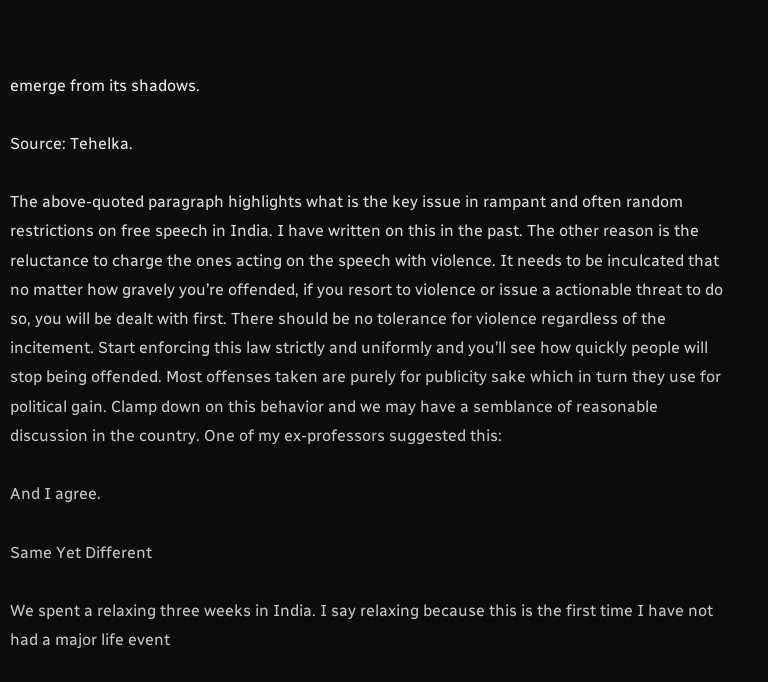emerge from its shadows.

Source: Tehelka.

The above-quoted paragraph highlights what is the key issue in rampant and often random restrictions on free speech in India. I have written on this in the past. The other reason is the reluctance to charge the ones acting on the speech with violence. It needs to be inculcated that no matter how gravely you’re offended, if you resort to violence or issue a actionable threat to do so, you will be dealt with first. There should be no tolerance for violence regardless of the incitement. Start enforcing this law strictly and uniformly and you’ll see how quickly people will stop being offended. Most offenses taken are purely for publicity sake which in turn they use for political gain. Clamp down on this behavior and we may have a semblance of reasonable discussion in the country. One of my ex-professors suggested this:

And I agree.

Same Yet Different

We spent a relaxing three weeks in India. I say relaxing because this is the first time I have not had a major life event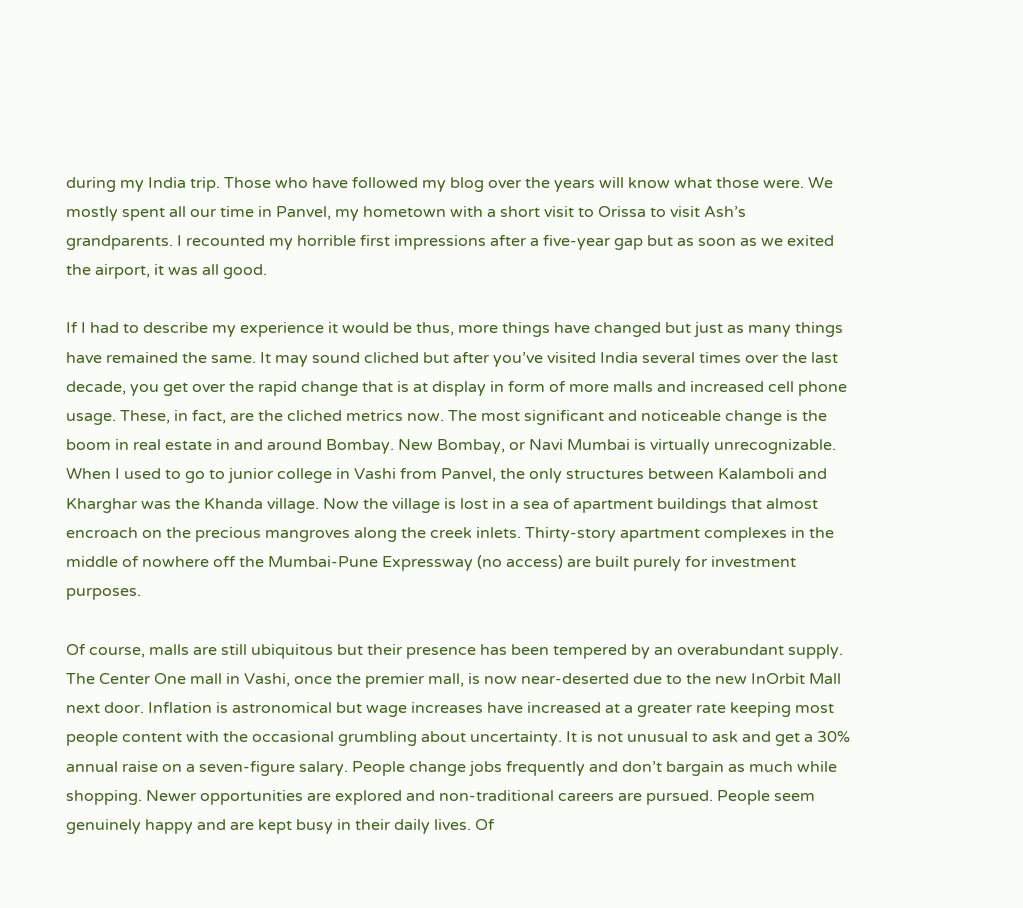during my India trip. Those who have followed my blog over the years will know what those were. We mostly spent all our time in Panvel, my hometown with a short visit to Orissa to visit Ash’s grandparents. I recounted my horrible first impressions after a five-year gap but as soon as we exited the airport, it was all good.

If I had to describe my experience it would be thus, more things have changed but just as many things have remained the same. It may sound cliched but after you’ve visited India several times over the last decade, you get over the rapid change that is at display in form of more malls and increased cell phone usage. These, in fact, are the cliched metrics now. The most significant and noticeable change is the boom in real estate in and around Bombay. New Bombay, or Navi Mumbai is virtually unrecognizable. When I used to go to junior college in Vashi from Panvel, the only structures between Kalamboli and Kharghar was the Khanda village. Now the village is lost in a sea of apartment buildings that almost encroach on the precious mangroves along the creek inlets. Thirty-story apartment complexes in the middle of nowhere off the Mumbai-Pune Expressway (no access) are built purely for investment purposes.

Of course, malls are still ubiquitous but their presence has been tempered by an overabundant supply. The Center One mall in Vashi, once the premier mall, is now near-deserted due to the new InOrbit Mall next door. Inflation is astronomical but wage increases have increased at a greater rate keeping most people content with the occasional grumbling about uncertainty. It is not unusual to ask and get a 30% annual raise on a seven-figure salary. People change jobs frequently and don’t bargain as much while shopping. Newer opportunities are explored and non-traditional careers are pursued. People seem genuinely happy and are kept busy in their daily lives. Of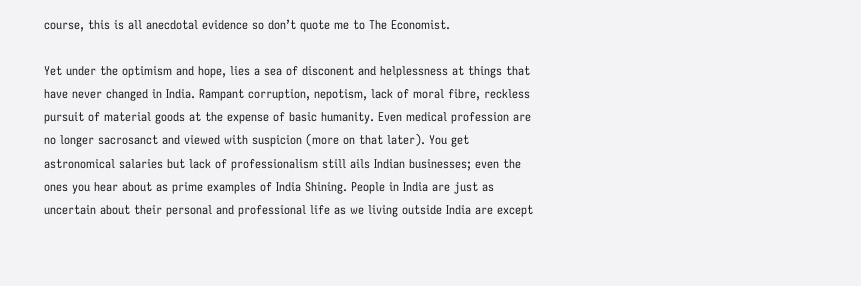course, this is all anecdotal evidence so don’t quote me to The Economist.

Yet under the optimism and hope, lies a sea of disconent and helplessness at things that have never changed in India. Rampant corruption, nepotism, lack of moral fibre, reckless pursuit of material goods at the expense of basic humanity. Even medical profession are no longer sacrosanct and viewed with suspicion (more on that later). You get astronomical salaries but lack of professionalism still ails Indian businesses; even the ones you hear about as prime examples of India Shining. People in India are just as uncertain about their personal and professional life as we living outside India are except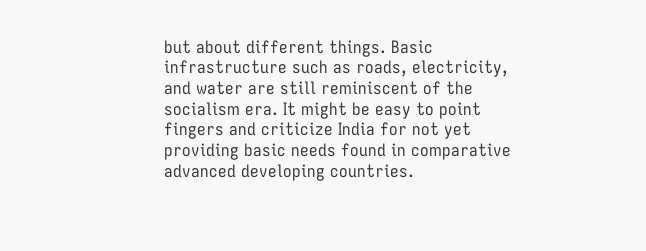but about different things. Basic infrastructure such as roads, electricity, and water are still reminiscent of the socialism era. It might be easy to point fingers and criticize India for not yet providing basic needs found in comparative advanced developing countries.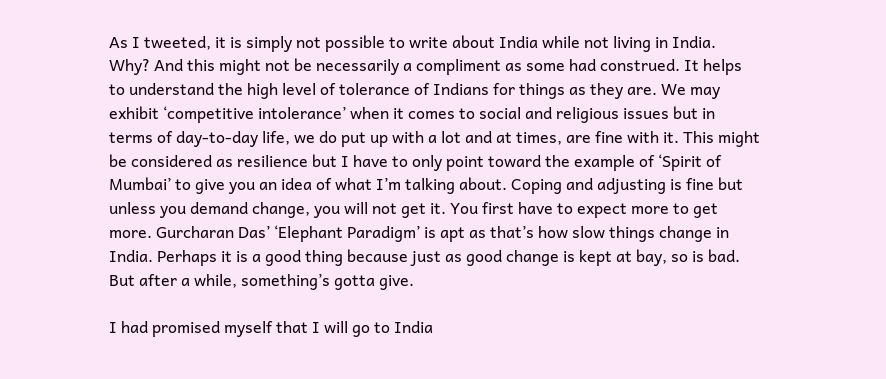As I tweeted, it is simply not possible to write about India while not living in India. Why? And this might not be necessarily a compliment as some had construed. It helps to understand the high level of tolerance of Indians for things as they are. We may exhibit ‘competitive intolerance’ when it comes to social and religious issues but in terms of day-to-day life, we do put up with a lot and at times, are fine with it. This might be considered as resilience but I have to only point toward the example of ‘Spirit of Mumbai’ to give you an idea of what I’m talking about. Coping and adjusting is fine but unless you demand change, you will not get it. You first have to expect more to get more. Gurcharan Das’ ‘Elephant Paradigm’ is apt as that’s how slow things change in India. Perhaps it is a good thing because just as good change is kept at bay, so is bad. But after a while, something’s gotta give.

I had promised myself that I will go to India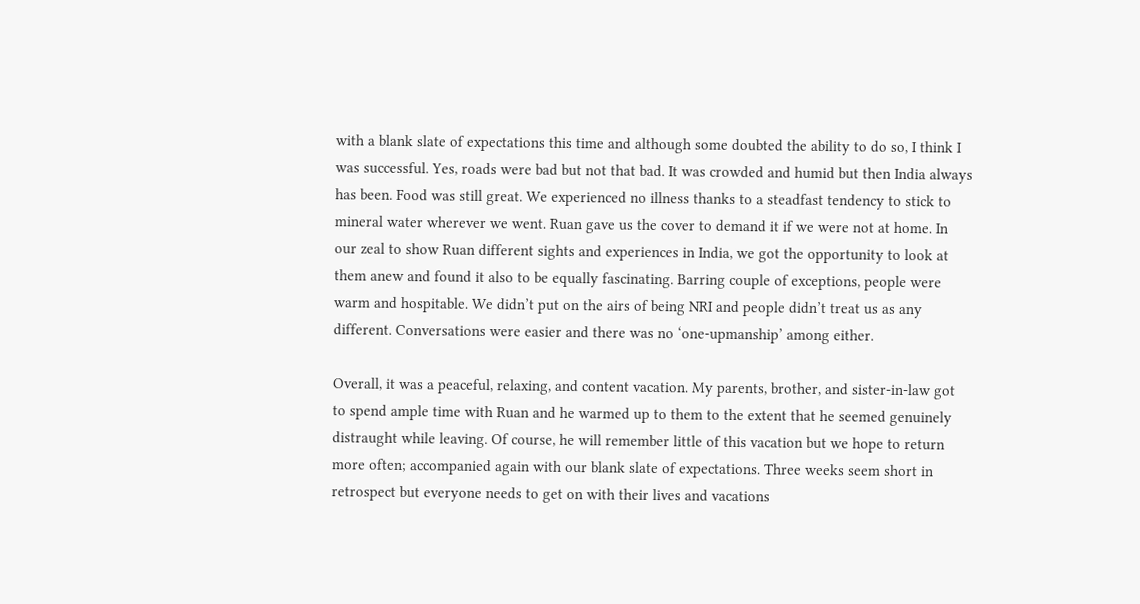with a blank slate of expectations this time and although some doubted the ability to do so, I think I was successful. Yes, roads were bad but not that bad. It was crowded and humid but then India always has been. Food was still great. We experienced no illness thanks to a steadfast tendency to stick to mineral water wherever we went. Ruan gave us the cover to demand it if we were not at home. In our zeal to show Ruan different sights and experiences in India, we got the opportunity to look at them anew and found it also to be equally fascinating. Barring couple of exceptions, people were warm and hospitable. We didn’t put on the airs of being NRI and people didn’t treat us as any different. Conversations were easier and there was no ‘one-upmanship’ among either.

Overall, it was a peaceful, relaxing, and content vacation. My parents, brother, and sister-in-law got to spend ample time with Ruan and he warmed up to them to the extent that he seemed genuinely distraught while leaving. Of course, he will remember little of this vacation but we hope to return more often; accompanied again with our blank slate of expectations. Three weeks seem short in retrospect but everyone needs to get on with their lives and vacations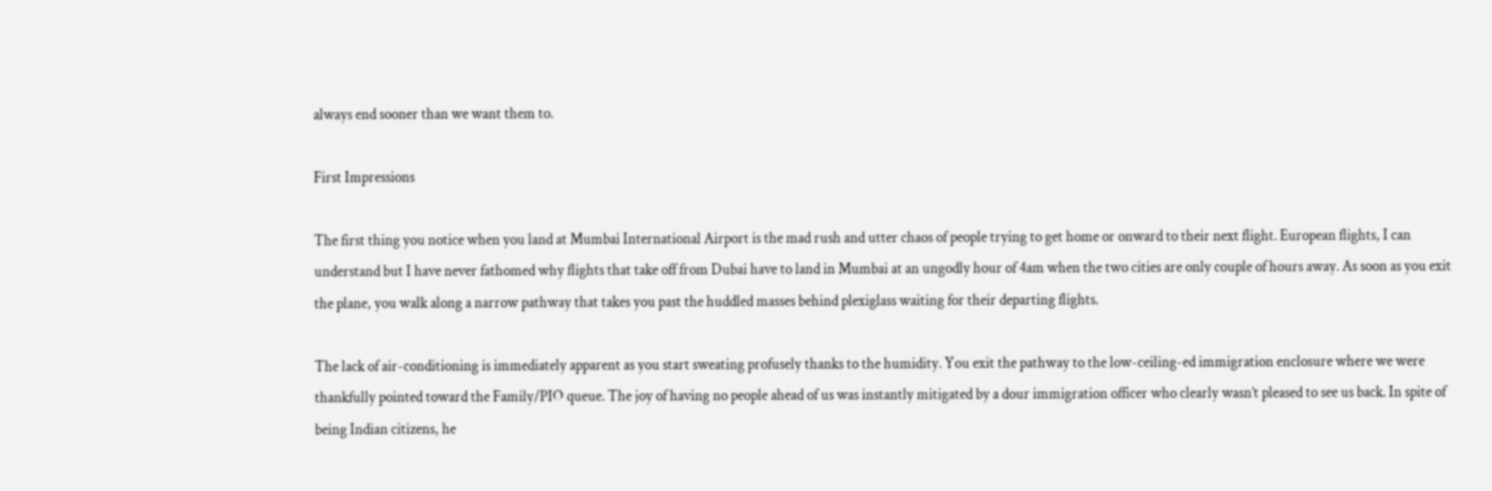always end sooner than we want them to.

First Impressions

The first thing you notice when you land at Mumbai International Airport is the mad rush and utter chaos of people trying to get home or onward to their next flight. European flights, I can understand but I have never fathomed why flights that take off from Dubai have to land in Mumbai at an ungodly hour of 4am when the two cities are only couple of hours away. As soon as you exit the plane, you walk along a narrow pathway that takes you past the huddled masses behind plexiglass waiting for their departing flights.

The lack of air-conditioning is immediately apparent as you start sweating profusely thanks to the humidity. You exit the pathway to the low-ceiling-ed immigration enclosure where we were thankfully pointed toward the Family/PIO queue. The joy of having no people ahead of us was instantly mitigated by a dour immigration officer who clearly wasn’t pleased to see us back. In spite of being Indian citizens, he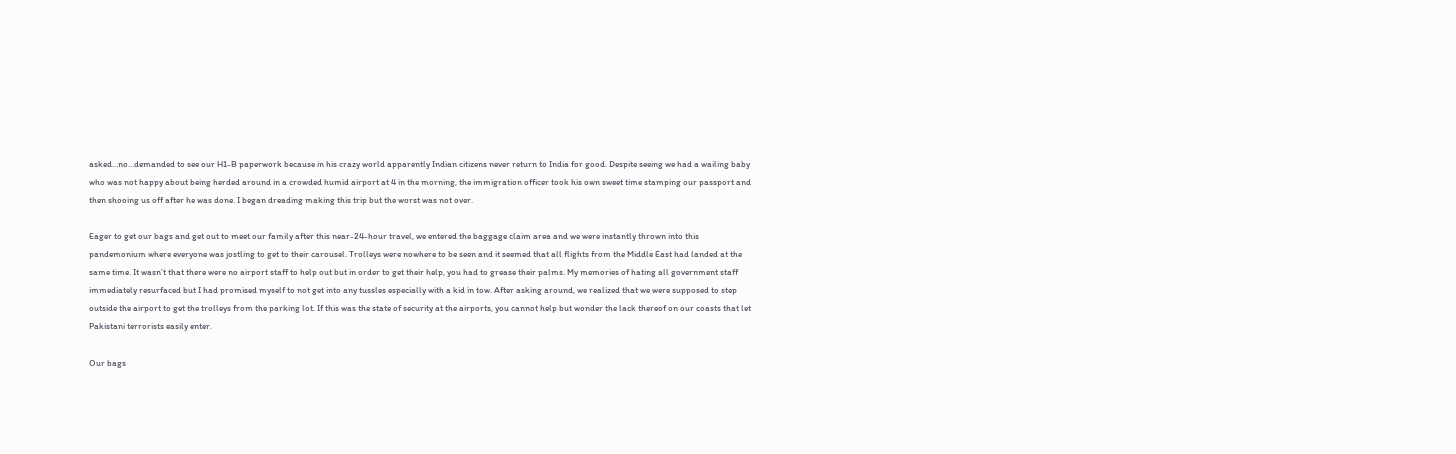asked…no…demanded to see our H1-B paperwork because in his crazy world apparently Indian citizens never return to India for good. Despite seeing we had a wailing baby who was not happy about being herded around in a crowded humid airport at 4 in the morning, the immigration officer took his own sweet time stamping our passport and then shooing us off after he was done. I began dreading making this trip but the worst was not over.

Eager to get our bags and get out to meet our family after this near-24-hour travel, we entered the baggage claim area and we were instantly thrown into this pandemonium where everyone was jostling to get to their carousel. Trolleys were nowhere to be seen and it seemed that all flights from the Middle East had landed at the same time. It wasn’t that there were no airport staff to help out but in order to get their help, you had to grease their palms. My memories of hating all government staff immediately resurfaced but I had promised myself to not get into any tussles especially with a kid in tow. After asking around, we realized that we were supposed to step outside the airport to get the trolleys from the parking lot. If this was the state of security at the airports, you cannot help but wonder the lack thereof on our coasts that let Pakistani terrorists easily enter.

Our bags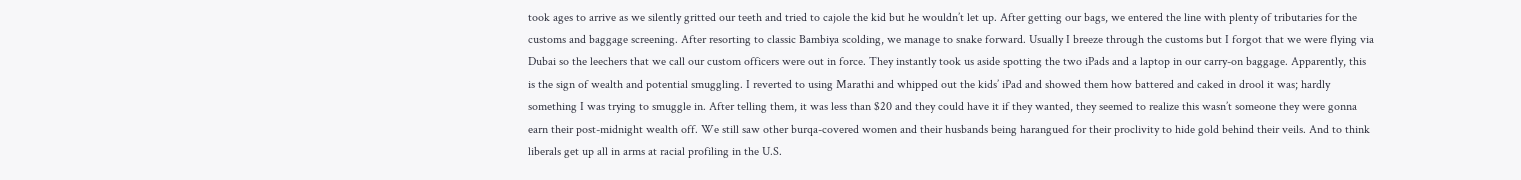took ages to arrive as we silently gritted our teeth and tried to cajole the kid but he wouldn’t let up. After getting our bags, we entered the line with plenty of tributaries for the customs and baggage screening. After resorting to classic Bambiya scolding, we manage to snake forward. Usually I breeze through the customs but I forgot that we were flying via Dubai so the leechers that we call our custom officers were out in force. They instantly took us aside spotting the two iPads and a laptop in our carry-on baggage. Apparently, this is the sign of wealth and potential smuggling. I reverted to using Marathi and whipped out the kids’ iPad and showed them how battered and caked in drool it was; hardly something I was trying to smuggle in. After telling them, it was less than $20 and they could have it if they wanted, they seemed to realize this wasn’t someone they were gonna earn their post-midnight wealth off. We still saw other burqa-covered women and their husbands being harangued for their proclivity to hide gold behind their veils. And to think liberals get up all in arms at racial profiling in the U.S.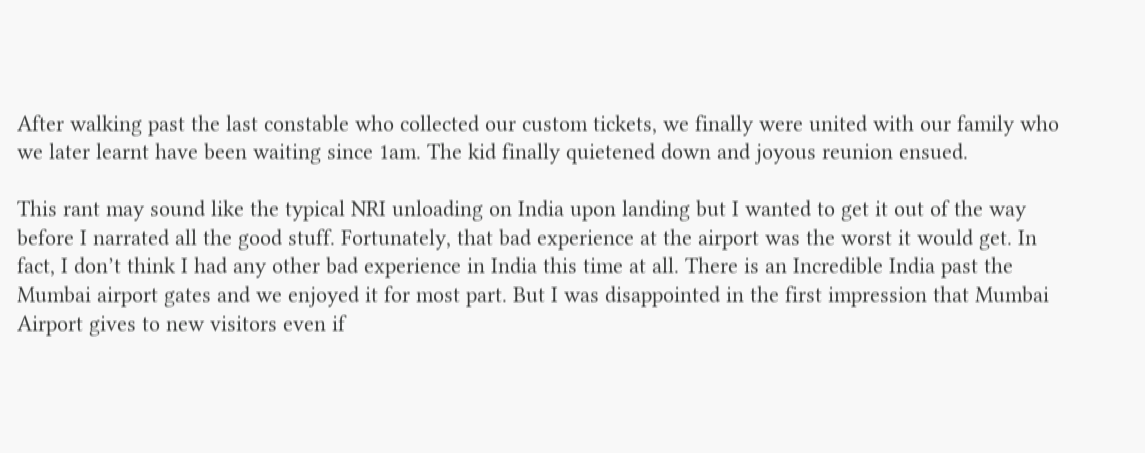After walking past the last constable who collected our custom tickets, we finally were united with our family who we later learnt have been waiting since 1am. The kid finally quietened down and joyous reunion ensued.

This rant may sound like the typical NRI unloading on India upon landing but I wanted to get it out of the way before I narrated all the good stuff. Fortunately, that bad experience at the airport was the worst it would get. In fact, I don’t think I had any other bad experience in India this time at all. There is an Incredible India past the Mumbai airport gates and we enjoyed it for most part. But I was disappointed in the first impression that Mumbai Airport gives to new visitors even if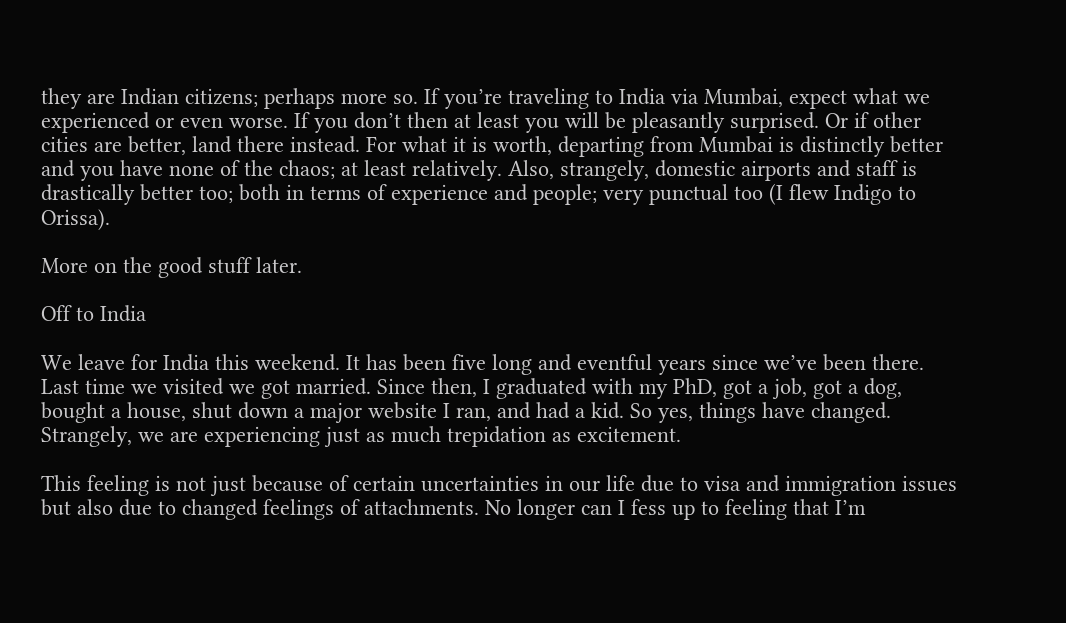they are Indian citizens; perhaps more so. If you’re traveling to India via Mumbai, expect what we experienced or even worse. If you don’t then at least you will be pleasantly surprised. Or if other cities are better, land there instead. For what it is worth, departing from Mumbai is distinctly better and you have none of the chaos; at least relatively. Also, strangely, domestic airports and staff is drastically better too; both in terms of experience and people; very punctual too (I flew Indigo to Orissa).

More on the good stuff later.

Off to India

We leave for India this weekend. It has been five long and eventful years since we’ve been there. Last time we visited we got married. Since then, I graduated with my PhD, got a job, got a dog, bought a house, shut down a major website I ran, and had a kid. So yes, things have changed. Strangely, we are experiencing just as much trepidation as excitement.

This feeling is not just because of certain uncertainties in our life due to visa and immigration issues but also due to changed feelings of attachments. No longer can I fess up to feeling that I’m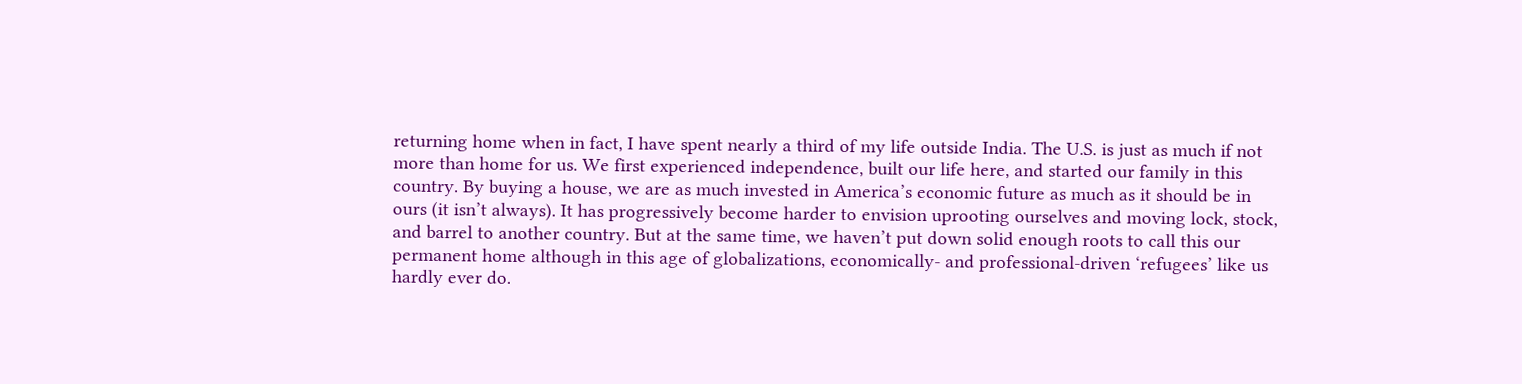returning home when in fact, I have spent nearly a third of my life outside India. The U.S. is just as much if not more than home for us. We first experienced independence, built our life here, and started our family in this country. By buying a house, we are as much invested in America’s economic future as much as it should be in ours (it isn’t always). It has progressively become harder to envision uprooting ourselves and moving lock, stock, and barrel to another country. But at the same time, we haven’t put down solid enough roots to call this our permanent home although in this age of globalizations, economically- and professional-driven ‘refugees’ like us hardly ever do.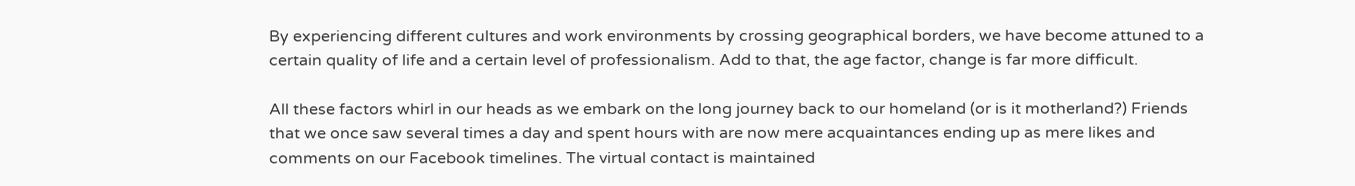By experiencing different cultures and work environments by crossing geographical borders, we have become attuned to a certain quality of life and a certain level of professionalism. Add to that, the age factor, change is far more difficult.

All these factors whirl in our heads as we embark on the long journey back to our homeland (or is it motherland?) Friends that we once saw several times a day and spent hours with are now mere acquaintances ending up as mere likes and comments on our Facebook timelines. The virtual contact is maintained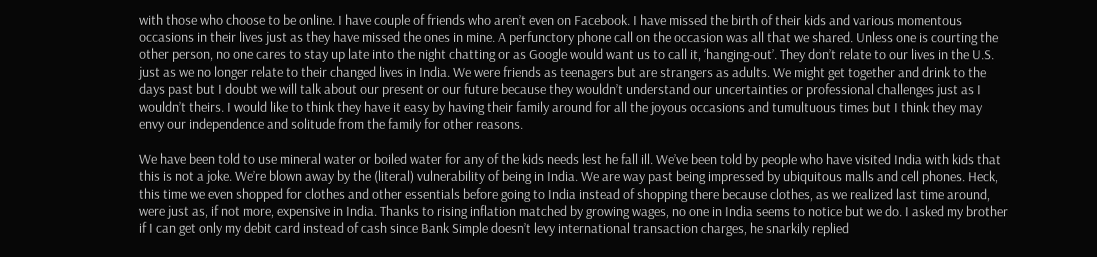with those who choose to be online. I have couple of friends who aren’t even on Facebook. I have missed the birth of their kids and various momentous occasions in their lives just as they have missed the ones in mine. A perfunctory phone call on the occasion was all that we shared. Unless one is courting the other person, no one cares to stay up late into the night chatting or as Google would want us to call it, ‘hanging-out’. They don’t relate to our lives in the U.S. just as we no longer relate to their changed lives in India. We were friends as teenagers but are strangers as adults. We might get together and drink to the days past but I doubt we will talk about our present or our future because they wouldn’t understand our uncertainties or professional challenges just as I wouldn’t theirs. I would like to think they have it easy by having their family around for all the joyous occasions and tumultuous times but I think they may envy our independence and solitude from the family for other reasons.

We have been told to use mineral water or boiled water for any of the kids needs lest he fall ill. We’ve been told by people who have visited India with kids that this is not a joke. We’re blown away by the (literal) vulnerability of being in India. We are way past being impressed by ubiquitous malls and cell phones. Heck, this time we even shopped for clothes and other essentials before going to India instead of shopping there because clothes, as we realized last time around, were just as, if not more, expensive in India. Thanks to rising inflation matched by growing wages, no one in India seems to notice but we do. I asked my brother if I can get only my debit card instead of cash since Bank Simple doesn’t levy international transaction charges, he snarkily replied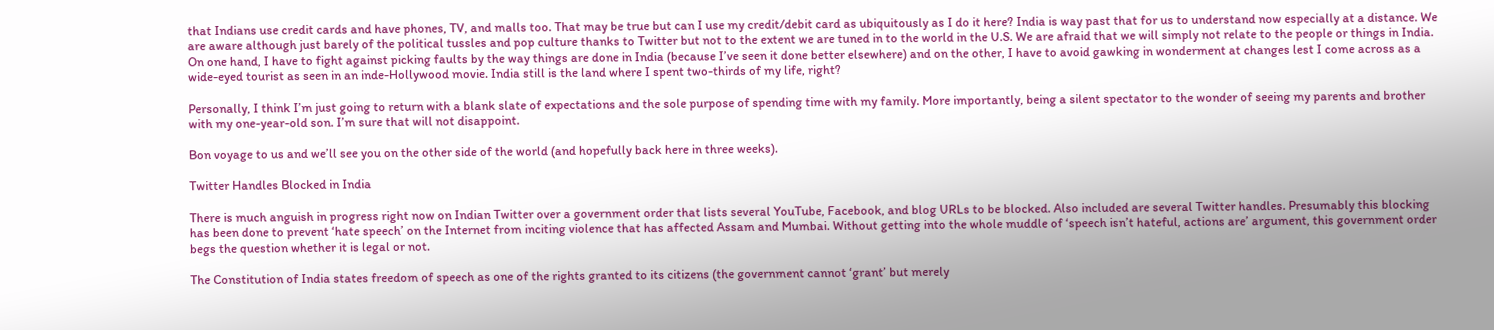that Indians use credit cards and have phones, TV, and malls too. That may be true but can I use my credit/debit card as ubiquitously as I do it here? India is way past that for us to understand now especially at a distance. We are aware although just barely of the political tussles and pop culture thanks to Twitter but not to the extent we are tuned in to the world in the U.S. We are afraid that we will simply not relate to the people or things in India. On one hand, I have to fight against picking faults by the way things are done in India (because I’ve seen it done better elsewhere) and on the other, I have to avoid gawking in wonderment at changes lest I come across as a wide-eyed tourist as seen in an inde-Hollywood movie. India still is the land where I spent two-thirds of my life, right?

Personally, I think I’m just going to return with a blank slate of expectations and the sole purpose of spending time with my family. More importantly, being a silent spectator to the wonder of seeing my parents and brother with my one-year-old son. I’m sure that will not disappoint.

Bon voyage to us and we’ll see you on the other side of the world (and hopefully back here in three weeks).

Twitter Handles Blocked in India

There is much anguish in progress right now on Indian Twitter over a government order that lists several YouTube, Facebook, and blog URLs to be blocked. Also included are several Twitter handles. Presumably this blocking has been done to prevent ‘hate speech’ on the Internet from inciting violence that has affected Assam and Mumbai. Without getting into the whole muddle of ‘speech isn’t hateful, actions are’ argument, this government order begs the question whether it is legal or not.

The Constitution of India states freedom of speech as one of the rights granted to its citizens (the government cannot ‘grant’ but merely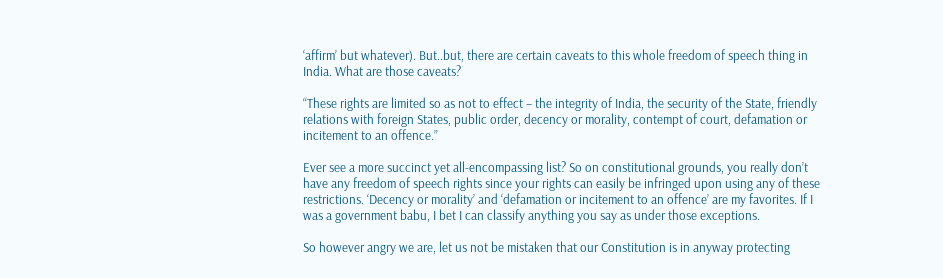‘affirm’ but whatever). But..but, there are certain caveats to this whole freedom of speech thing in India. What are those caveats?

“These rights are limited so as not to effect – the integrity of India, the security of the State, friendly relations with foreign States, public order, decency or morality, contempt of court, defamation or incitement to an offence.”

Ever see a more succinct yet all-encompassing list? So on constitutional grounds, you really don’t have any freedom of speech rights since your rights can easily be infringed upon using any of these restrictions. ‘Decency or morality’ and ‘defamation or incitement to an offence’ are my favorites. If I was a government babu, I bet I can classify anything you say as under those exceptions.

So however angry we are, let us not be mistaken that our Constitution is in anyway protecting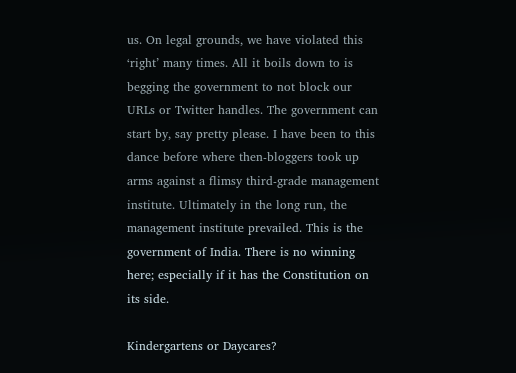us. On legal grounds, we have violated this ‘right’ many times. All it boils down to is begging the government to not block our URLs or Twitter handles. The government can start by, say pretty please. I have been to this dance before where then-bloggers took up arms against a flimsy third-grade management institute. Ultimately in the long run, the management institute prevailed. This is the government of India. There is no winning here; especially if it has the Constitution on its side.

Kindergartens or Daycares?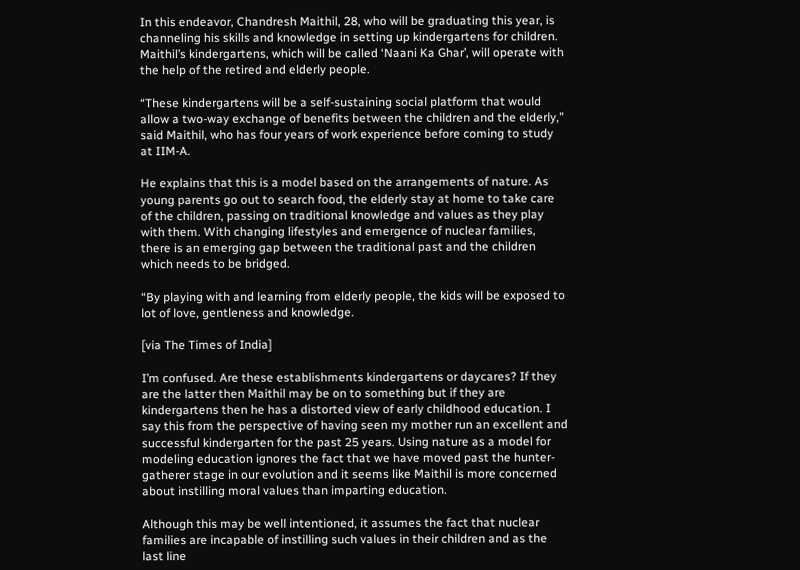In this endeavor, Chandresh Maithil, 28, who will be graduating this year, is channeling his skills and knowledge in setting up kindergartens for children. Maithil’s kindergartens, which will be called ‘Naani Ka Ghar’, will operate with the help of the retired and elderly people.

“These kindergartens will be a self-sustaining social platform that would allow a two-way exchange of benefits between the children and the elderly,” said Maithil, who has four years of work experience before coming to study at IIM-A.

He explains that this is a model based on the arrangements of nature. As young parents go out to search food, the elderly stay at home to take care of the children, passing on traditional knowledge and values as they play with them. With changing lifestyles and emergence of nuclear families, there is an emerging gap between the traditional past and the children which needs to be bridged.

“By playing with and learning from elderly people, the kids will be exposed to lot of love, gentleness and knowledge.

[via The Times of India]

I’m confused. Are these establishments kindergartens or daycares? If they are the latter then Maithil may be on to something but if they are kindergartens then he has a distorted view of early childhood education. I say this from the perspective of having seen my mother run an excellent and successful kindergarten for the past 25 years. Using nature as a model for modeling education ignores the fact that we have moved past the hunter-gatherer stage in our evolution and it seems like Maithil is more concerned about instilling moral values than imparting education.

Although this may be well intentioned, it assumes the fact that nuclear families are incapable of instilling such values in their children and as the last line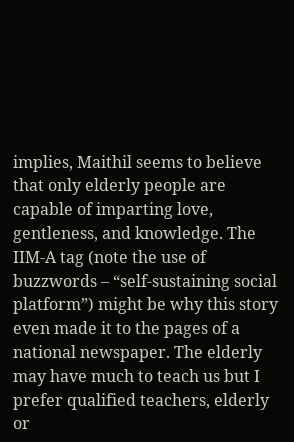implies, Maithil seems to believe that only elderly people are capable of imparting love, gentleness, and knowledge. The IIM-A tag (note the use of buzzwords – “self-sustaining social platform”) might be why this story even made it to the pages of a national newspaper. The elderly may have much to teach us but I prefer qualified teachers, elderly or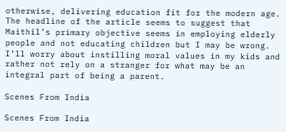otherwise, delivering education fit for the modern age. The headline of the article seems to suggest that Maithil’s primary objective seems in employing elderly people and not educating children but I may be wrong. I’ll worry about instilling moral values in my kids and rather not rely on a stranger for what may be an integral part of being a parent.

Scenes From India

Scenes From India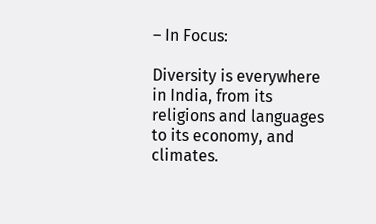– In Focus:

Diversity is everywhere in India, from its religions and languages to its economy, and climates.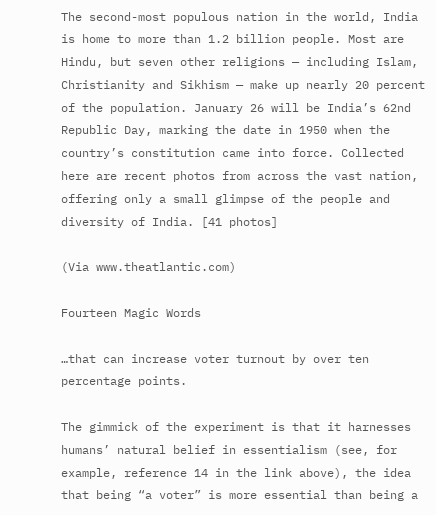The second-most populous nation in the world, India is home to more than 1.2 billion people. Most are Hindu, but seven other religions — including Islam, Christianity and Sikhism — make up nearly 20 percent of the population. January 26 will be India’s 62nd Republic Day, marking the date in 1950 when the country’s constitution came into force. Collected here are recent photos from across the vast nation, offering only a small glimpse of the people and diversity of India. [41 photos]

(Via www.theatlantic.com)

Fourteen Magic Words

…that can increase voter turnout by over ten percentage points.

The gimmick of the experiment is that it harnesses humans’ natural belief in essentialism (see, for example, reference 14 in the link above), the idea that being “a voter” is more essential than being a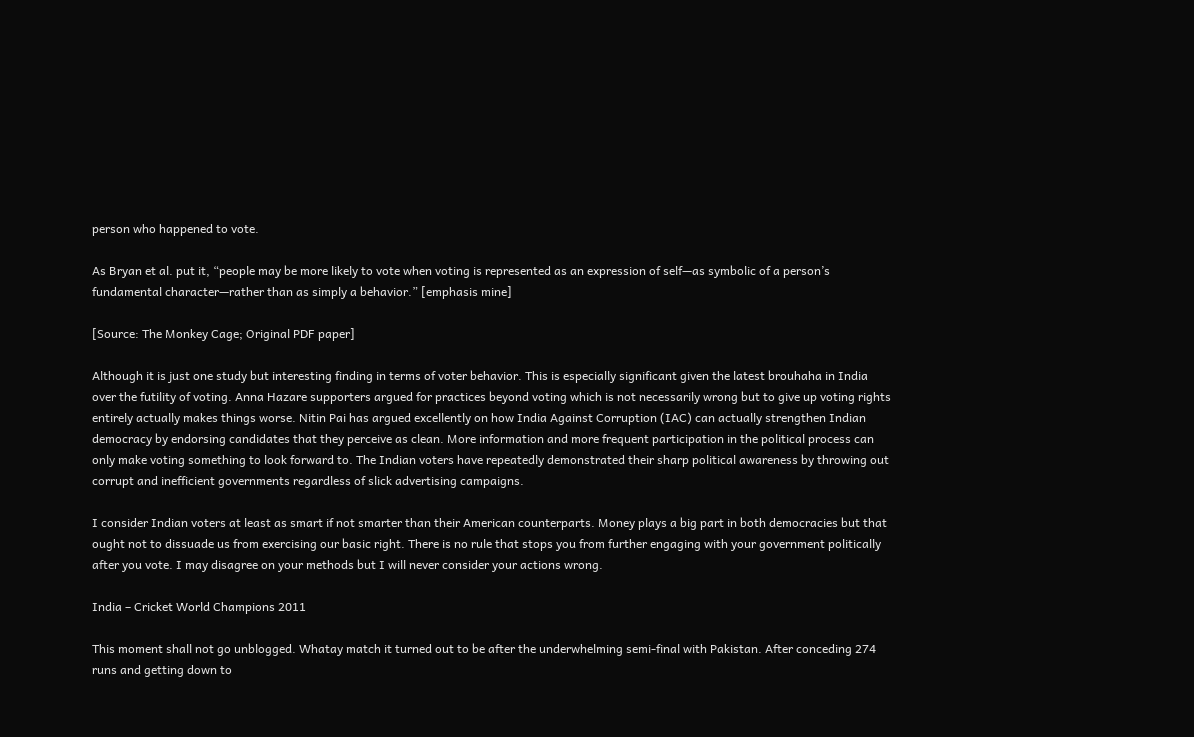person who happened to vote.

As Bryan et al. put it, “people may be more likely to vote when voting is represented as an expression of self—as symbolic of a person’s fundamental character—rather than as simply a behavior.” [emphasis mine]

[Source: The Monkey Cage; Original PDF paper]

Although it is just one study but interesting finding in terms of voter behavior. This is especially significant given the latest brouhaha in India over the futility of voting. Anna Hazare supporters argued for practices beyond voting which is not necessarily wrong but to give up voting rights entirely actually makes things worse. Nitin Pai has argued excellently on how India Against Corruption (IAC) can actually strengthen Indian democracy by endorsing candidates that they perceive as clean. More information and more frequent participation in the political process can only make voting something to look forward to. The Indian voters have repeatedly demonstrated their sharp political awareness by throwing out corrupt and inefficient governments regardless of slick advertising campaigns.

I consider Indian voters at least as smart if not smarter than their American counterparts. Money plays a big part in both democracies but that ought not to dissuade us from exercising our basic right. There is no rule that stops you from further engaging with your government politically after you vote. I may disagree on your methods but I will never consider your actions wrong.

India – Cricket World Champions 2011

This moment shall not go unblogged. Whatay match it turned out to be after the underwhelming semi-final with Pakistan. After conceding 274 runs and getting down to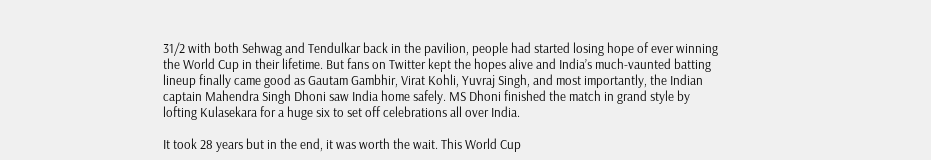31/2 with both Sehwag and Tendulkar back in the pavilion, people had started losing hope of ever winning the World Cup in their lifetime. But fans on Twitter kept the hopes alive and India’s much-vaunted batting lineup finally came good as Gautam Gambhir, Virat Kohli, Yuvraj Singh, and most importantly, the Indian captain Mahendra Singh Dhoni saw India home safely. MS Dhoni finished the match in grand style by lofting Kulasekara for a huge six to set off celebrations all over India.

It took 28 years but in the end, it was worth the wait. This World Cup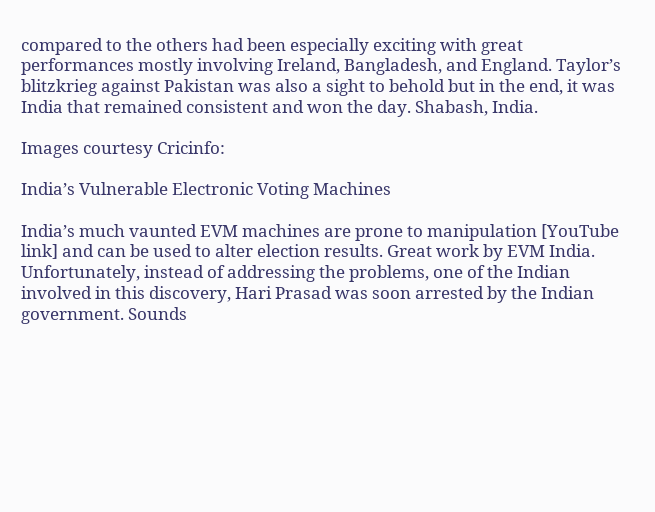compared to the others had been especially exciting with great performances mostly involving Ireland, Bangladesh, and England. Taylor’s blitzkrieg against Pakistan was also a sight to behold but in the end, it was India that remained consistent and won the day. Shabash, India.

Images courtesy Cricinfo:

India’s Vulnerable Electronic Voting Machines

India’s much vaunted EVM machines are prone to manipulation [YouTube link] and can be used to alter election results. Great work by EVM India. Unfortunately, instead of addressing the problems, one of the Indian involved in this discovery, Hari Prasad was soon arrested by the Indian government. Sounds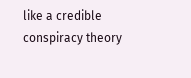like a credible conspiracy theory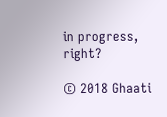in progress, right?

© 2018 Ghaati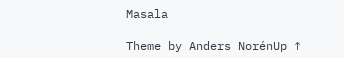Masala

Theme by Anders NorénUp ↑